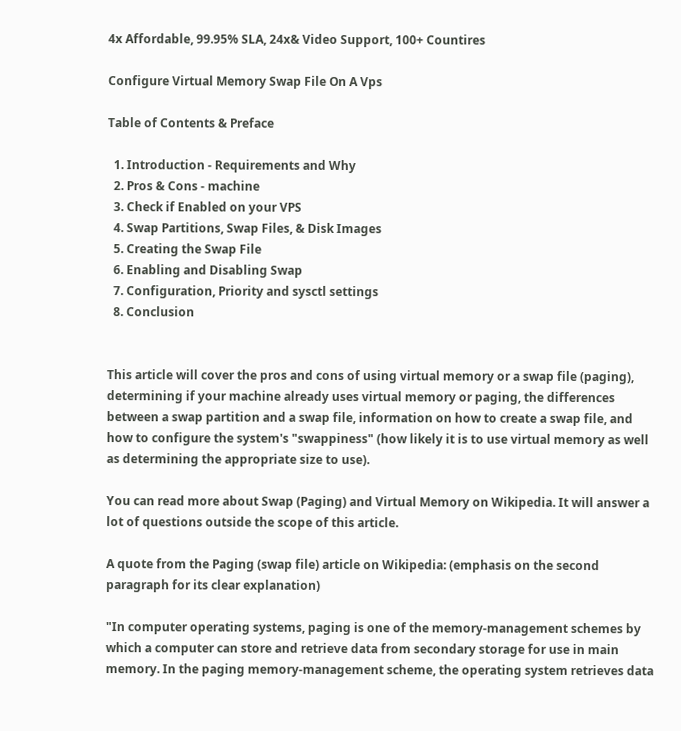4x Affordable, 99.95% SLA, 24x& Video Support, 100+ Countires

Configure Virtual Memory Swap File On A Vps

Table of Contents & Preface

  1. Introduction - Requirements and Why
  2. Pros & Cons - machine
  3. Check if Enabled on your VPS
  4. Swap Partitions, Swap Files, & Disk Images
  5. Creating the Swap File
  6. Enabling and Disabling Swap
  7. Configuration, Priority and sysctl settings
  8. Conclusion


This article will cover the pros and cons of using virtual memory or a swap file (paging), determining if your machine already uses virtual memory or paging, the differences between a swap partition and a swap file, information on how to create a swap file, and how to configure the system's "swappiness" (how likely it is to use virtual memory as well as determining the appropriate size to use).

You can read more about Swap (Paging) and Virtual Memory on Wikipedia. It will answer a lot of questions outside the scope of this article.

A quote from the Paging (swap file) article on Wikipedia: (emphasis on the second paragraph for its clear explanation)

"In computer operating systems, paging is one of the memory-management schemes by which a computer can store and retrieve data from secondary storage for use in main memory. In the paging memory-management scheme, the operating system retrieves data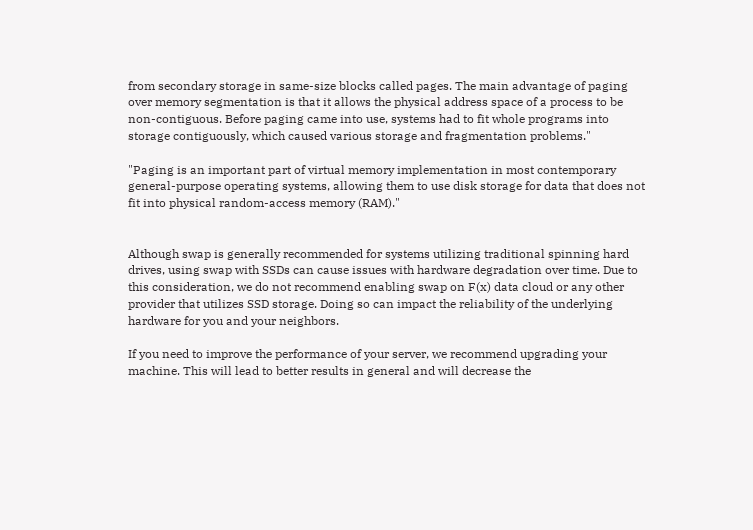from secondary storage in same-size blocks called pages. The main advantage of paging over memory segmentation is that it allows the physical address space of a process to be non-contiguous. Before paging came into use, systems had to fit whole programs into storage contiguously, which caused various storage and fragmentation problems."

"Paging is an important part of virtual memory implementation in most contemporary general-purpose operating systems, allowing them to use disk storage for data that does not fit into physical random-access memory (RAM)."


Although swap is generally recommended for systems utilizing traditional spinning hard drives, using swap with SSDs can cause issues with hardware degradation over time. Due to this consideration, we do not recommend enabling swap on F(x) data cloud or any other provider that utilizes SSD storage. Doing so can impact the reliability of the underlying hardware for you and your neighbors.

If you need to improve the performance of your server, we recommend upgrading your machine. This will lead to better results in general and will decrease the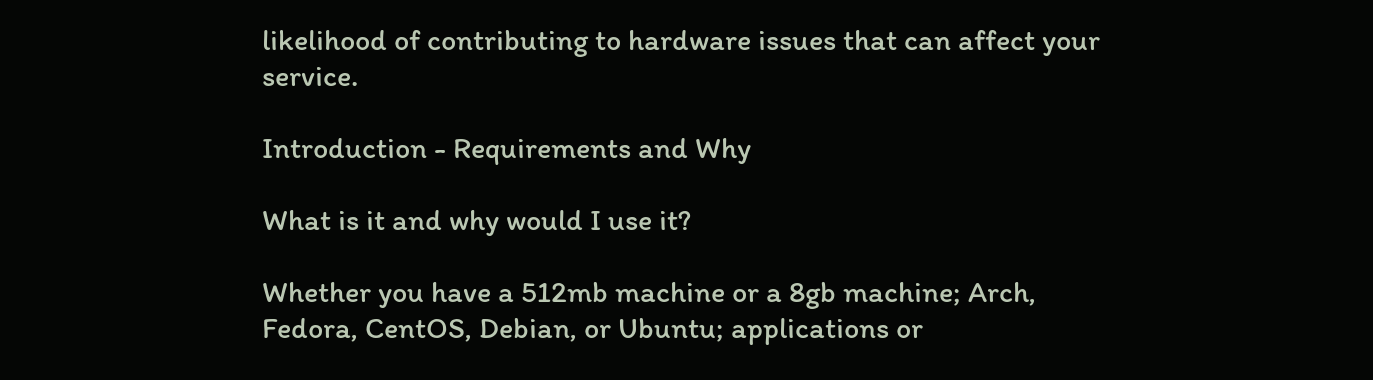likelihood of contributing to hardware issues that can affect your service.

Introduction - Requirements and Why

What is it and why would I use it?

Whether you have a 512mb machine or a 8gb machine; Arch, Fedora, CentOS, Debian, or Ubuntu; applications or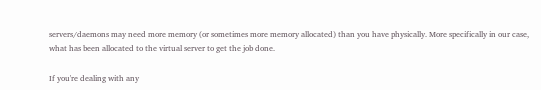servers/daemons may need more memory (or sometimes more memory allocated) than you have physically. More specifically in our case, what has been allocated to the virtual server to get the job done.

If you're dealing with any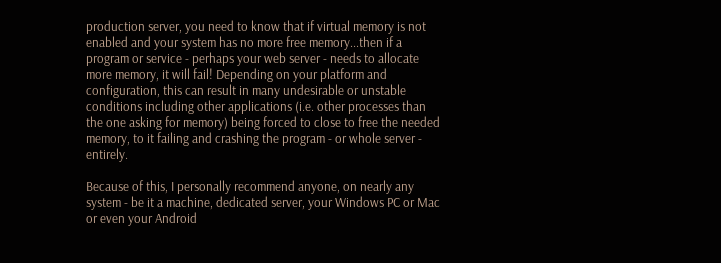production server, you need to know that if virtual memory is not enabled and your system has no more free memory...then if a program or service - perhaps your web server - needs to allocate more memory, it will fail! Depending on your platform and configuration, this can result in many undesirable or unstable conditions including other applications (i.e. other processes than the one asking for memory) being forced to close to free the needed memory, to it failing and crashing the program - or whole server - entirely.

Because of this, I personally recommend anyone, on nearly any system - be it a machine, dedicated server, your Windows PC or Mac or even your Android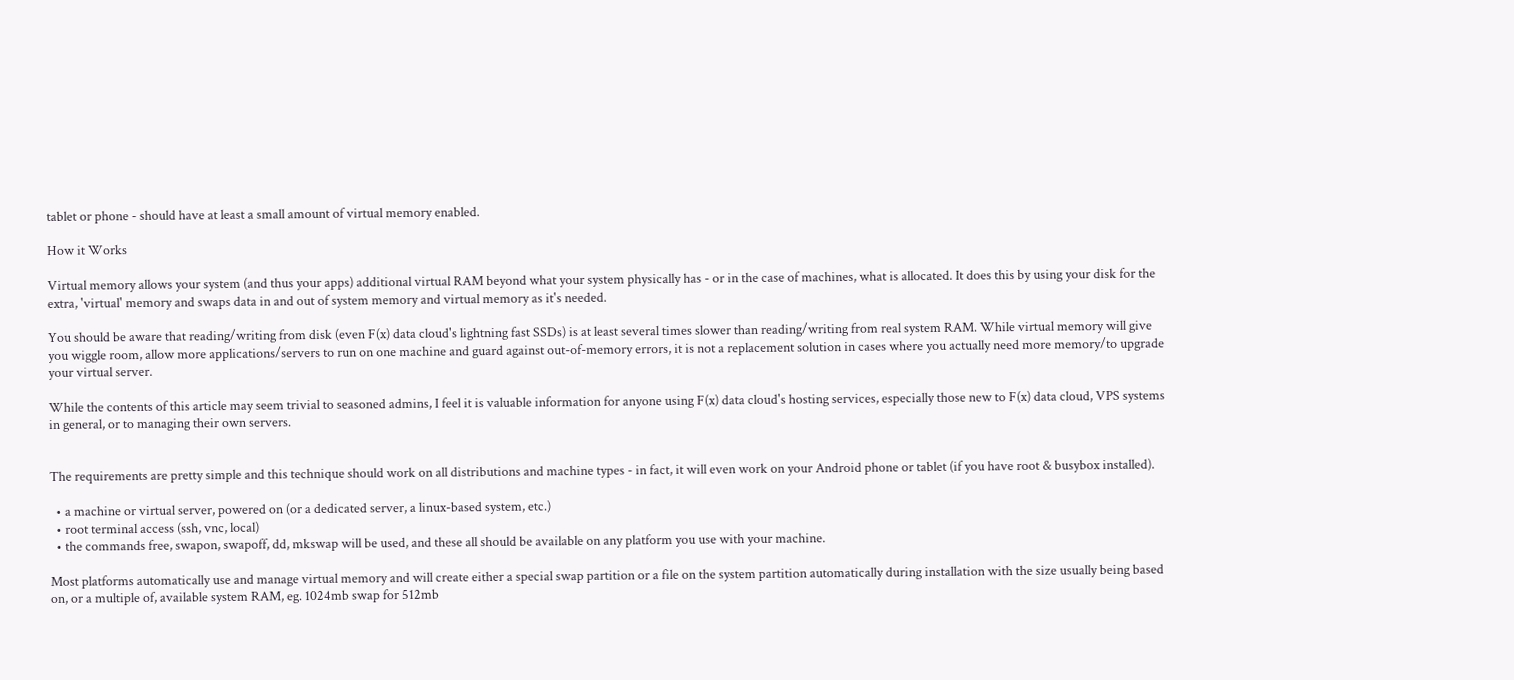tablet or phone - should have at least a small amount of virtual memory enabled.

How it Works

Virtual memory allows your system (and thus your apps) additional virtual RAM beyond what your system physically has - or in the case of machines, what is allocated. It does this by using your disk for the extra, 'virtual' memory and swaps data in and out of system memory and virtual memory as it's needed.

You should be aware that reading/writing from disk (even F(x) data cloud's lightning fast SSDs) is at least several times slower than reading/writing from real system RAM. While virtual memory will give you wiggle room, allow more applications/servers to run on one machine and guard against out-of-memory errors, it is not a replacement solution in cases where you actually need more memory/to upgrade your virtual server.

While the contents of this article may seem trivial to seasoned admins, I feel it is valuable information for anyone using F(x) data cloud's hosting services, especially those new to F(x) data cloud, VPS systems in general, or to managing their own servers.


The requirements are pretty simple and this technique should work on all distributions and machine types - in fact, it will even work on your Android phone or tablet (if you have root & busybox installed).

  • a machine or virtual server, powered on (or a dedicated server, a linux-based system, etc.)
  • root terminal access (ssh, vnc, local)
  • the commands free, swapon, swapoff, dd, mkswap will be used, and these all should be available on any platform you use with your machine.

Most platforms automatically use and manage virtual memory and will create either a special swap partition or a file on the system partition automatically during installation with the size usually being based on, or a multiple of, available system RAM, eg. 1024mb swap for 512mb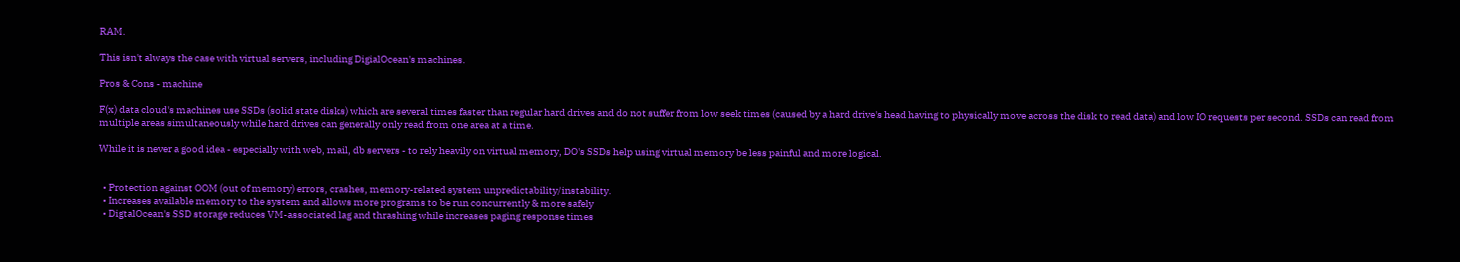RAM.

This isn't always the case with virtual servers, including DigialOcean's machines.

Pros & Cons - machine

F(x) data cloud's machines use SSDs (solid state disks) which are several times faster than regular hard drives and do not suffer from low seek times (caused by a hard drive's head having to physically move across the disk to read data) and low IO requests per second. SSDs can read from multiple areas simultaneously while hard drives can generally only read from one area at a time.

While it is never a good idea - especially with web, mail, db servers - to rely heavily on virtual memory, DO's SSDs help using virtual memory be less painful and more logical.


  • Protection against OOM (out of memory) errors, crashes, memory-related system unpredictability/instability.
  • Increases available memory to the system and allows more programs to be run concurrently & more safely
  • DigtalOcean's SSD storage reduces VM-associated lag and thrashing while increases paging response times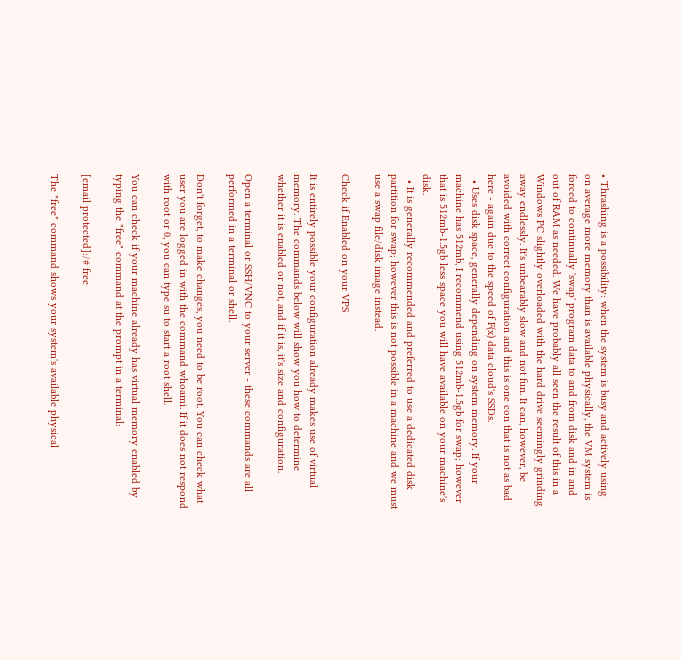• Thrashing is a possibility: when the system is busy and actively using on average more memory than is available physically, the VM system is forced to continually 'swap' program data to and from disk and in and out of RAM as needed. We have probably all seen the result of this in a Windows PC slightly overloaded with the hard drive seemingly grinding away endlessly. It's unbearably slow and not fun. It can, however, be avoided with correct configuration and this is one con that is not as bad here - again due to the speed of F(x) data cloud's SSDs.
  • Uses disk space, generally depending on system memory. If your machine has 512mb, I recommend using 512mb-1.5gb for swap; however that is 512mb-1.5gb less space you will have available on your machine's disk.
  • It is generally recommended and preferred to use a dedicated disk partition for swap; however this is not possible in a machine and we must use a swap file/disk image instead.

Check if Enabled on your VPS

It is entirely possible your configuration already makes use of virtual memory. The commands below will show you how to determine whether it is enabled or not, and if it is, it's size and configuration.

Open a terminal or SSH/VNC to your server - these commands are all performed in a terminal or shell.

Don't forget, to make changes, you need to be root. You can check what user you are logged in with the command whoami. If it does not respond with root or 0, you can type su to start a root shell.

You can check if your machine already has virtual memory enabled by typing the "free" command at the prompt in a terminal:

[email protected]:/# free

The "free" command shows your system's available physical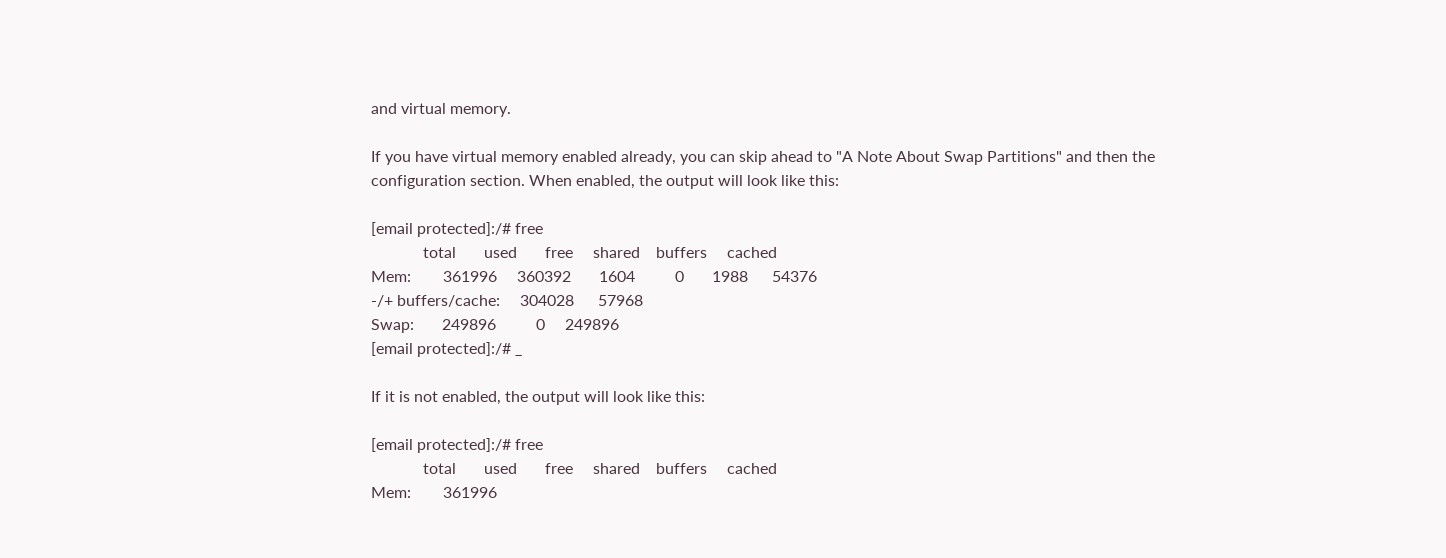and virtual memory.

If you have virtual memory enabled already, you can skip ahead to "A Note About Swap Partitions" and then the configuration section. When enabled, the output will look like this:

[email protected]:/# free
             total       used       free     shared    buffers     cached
Mem:        361996     360392       1604          0       1988      54376
-/+ buffers/cache:     304028      57968
Swap:       249896          0     249896
[email protected]:/# _

If it is not enabled, the output will look like this:

[email protected]:/# free
             total       used       free     shared    buffers     cached
Mem:        361996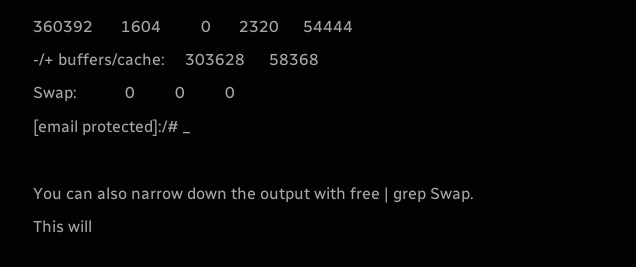360392       1604          0       2320      54444
-/+ buffers/cache:     303628      58368
Swap:            0          0          0
[email protected]:/# _

You can also narrow down the output with free | grep Swap. This will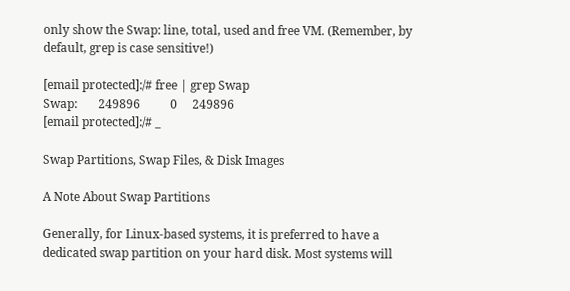only show the Swap: line, total, used and free VM. (Remember, by default, grep is case sensitive!)

[email protected]:/# free | grep Swap
Swap:       249896          0     249896
[email protected]:/# _

Swap Partitions, Swap Files, & Disk Images

A Note About Swap Partitions

Generally, for Linux-based systems, it is preferred to have a dedicated swap partition on your hard disk. Most systems will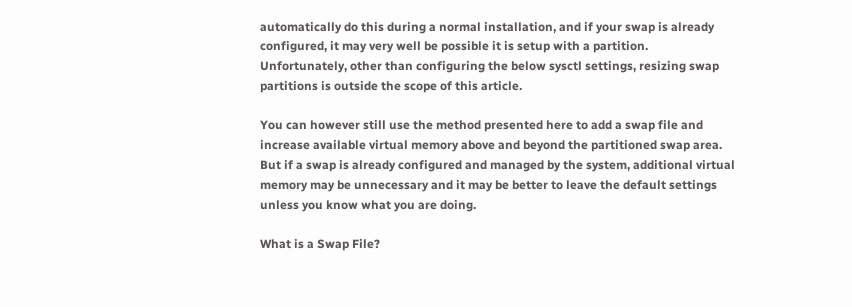automatically do this during a normal installation, and if your swap is already configured, it may very well be possible it is setup with a partition. Unfortunately, other than configuring the below sysctl settings, resizing swap partitions is outside the scope of this article.

You can however still use the method presented here to add a swap file and increase available virtual memory above and beyond the partitioned swap area. But if a swap is already configured and managed by the system, additional virtual memory may be unnecessary and it may be better to leave the default settings unless you know what you are doing.

What is a Swap File?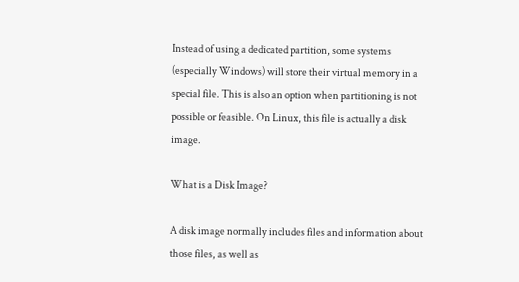Instead of using a dedicated partition, some systems (especially Windows) will store their virtual memory in a special file. This is also an option when partitioning is not possible or feasible. On Linux, this file is actually a disk image.

What is a Disk Image?

A disk image normally includes files and information about those files, as well as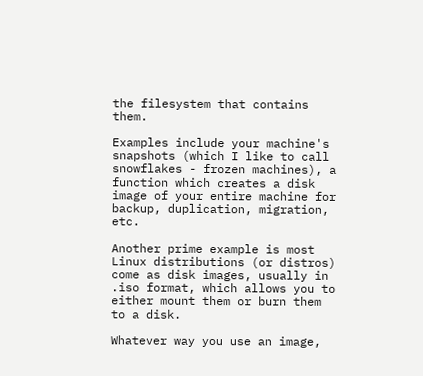the filesystem that contains them.

Examples include your machine's snapshots (which I like to call snowflakes - frozen machines), a function which creates a disk image of your entire machine for backup, duplication, migration, etc.

Another prime example is most Linux distributions (or distros) come as disk images, usually in .iso format, which allows you to either mount them or burn them to a disk.

Whatever way you use an image,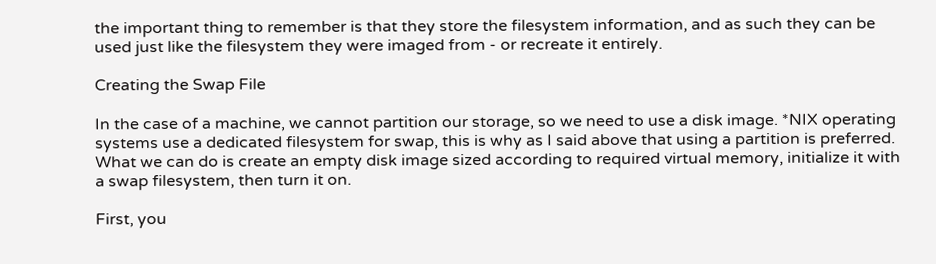the important thing to remember is that they store the filesystem information, and as such they can be used just like the filesystem they were imaged from - or recreate it entirely.

Creating the Swap File

In the case of a machine, we cannot partition our storage, so we need to use a disk image. *NIX operating systems use a dedicated filesystem for swap, this is why as I said above that using a partition is preferred. What we can do is create an empty disk image sized according to required virtual memory, initialize it with a swap filesystem, then turn it on.

First, you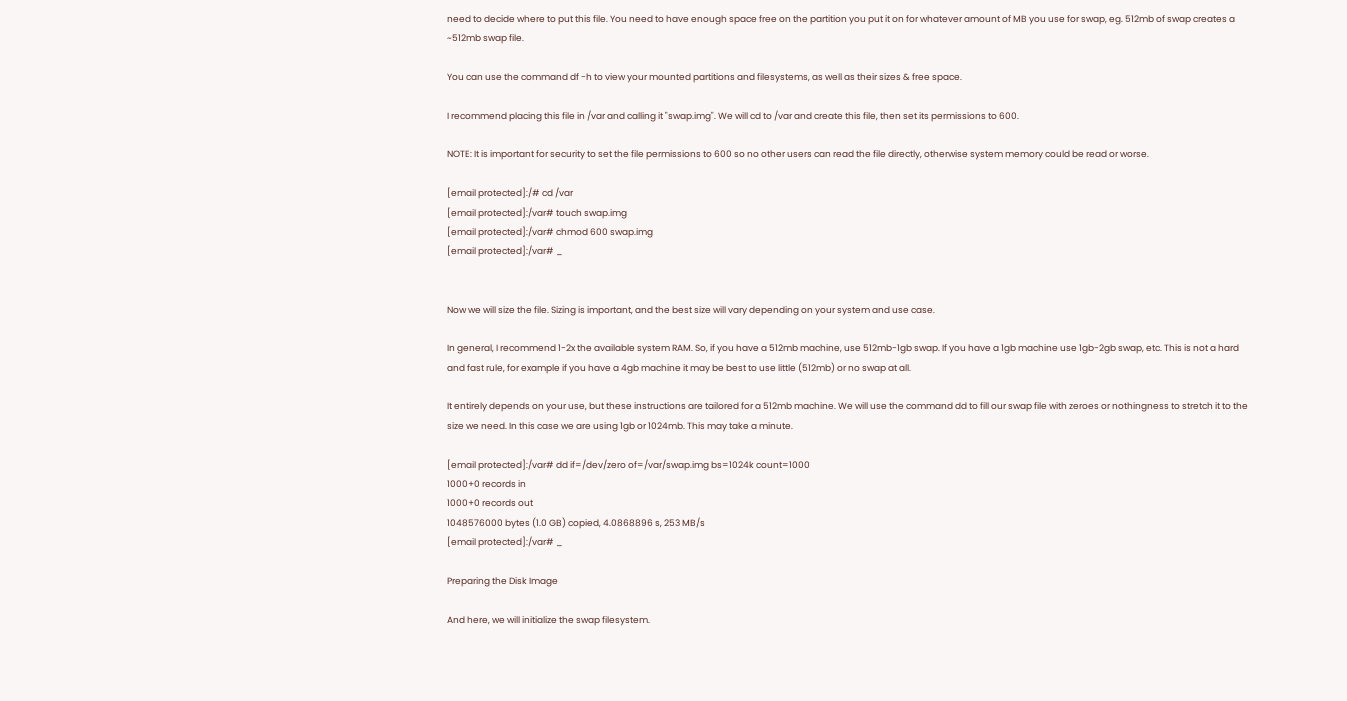need to decide where to put this file. You need to have enough space free on the partition you put it on for whatever amount of MB you use for swap, eg. 512mb of swap creates a ~512mb swap file.

You can use the command df -h to view your mounted partitions and filesystems, as well as their sizes & free space.

I recommend placing this file in /var and calling it "swap.img". We will cd to /var and create this file, then set its permissions to 600.

NOTE: It is important for security to set the file permissions to 600 so no other users can read the file directly, otherwise system memory could be read or worse.

[email protected]:/# cd /var
[email protected]:/var# touch swap.img
[email protected]:/var# chmod 600 swap.img
[email protected]:/var# _


Now we will size the file. Sizing is important, and the best size will vary depending on your system and use case.

In general, I recommend 1-2x the available system RAM. So, if you have a 512mb machine, use 512mb-1gb swap. If you have a 1gb machine use 1gb-2gb swap, etc. This is not a hard and fast rule, for example if you have a 4gb machine it may be best to use little (512mb) or no swap at all.

It entirely depends on your use, but these instructions are tailored for a 512mb machine. We will use the command dd to fill our swap file with zeroes or nothingness to stretch it to the size we need. In this case we are using 1gb or 1024mb. This may take a minute.

[email protected]:/var# dd if=/dev/zero of=/var/swap.img bs=1024k count=1000
1000+0 records in
1000+0 records out
1048576000 bytes (1.0 GB) copied, 4.0868896 s, 253 MB/s
[email protected]:/var# _

Preparing the Disk Image

And here, we will initialize the swap filesystem.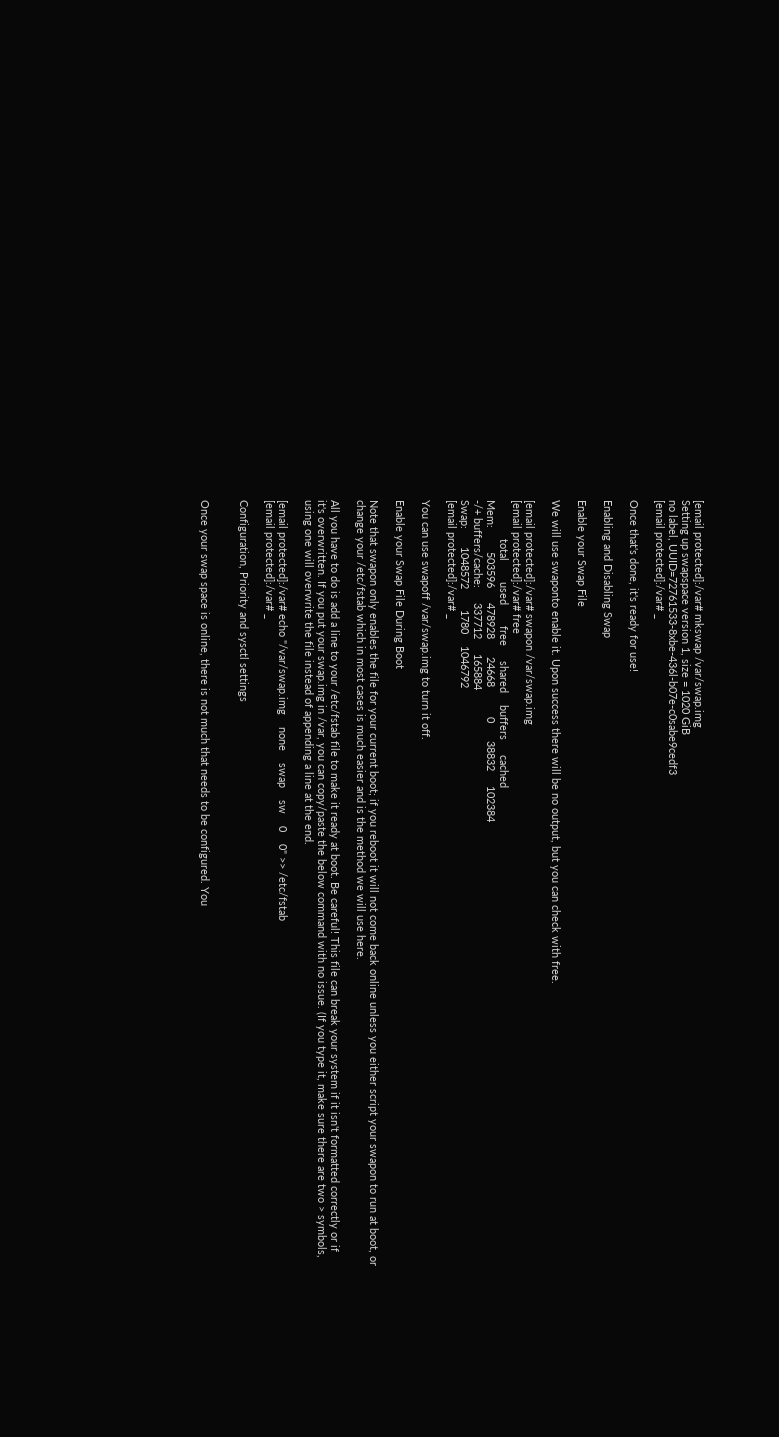[email protected]:/var# mkswap /var/swap.img
Setting up swapspace version 1, size = 1020 GiB
no label, UUID=72761533-8xbe-436l-b07e-c0sabe9cedf3
[email protected]:/var# _

Once that's done, it's ready for use!

Enabling and Disabling Swap

Enable your Swap File

We will use swaponto enable it. Upon success there will be no output, but you can check with free.

[email protected]:/var# swapon /var/swap.img
[email protected]:/var# free
             total       used       free     shared    buffers     cached
Mem:        503596     478928      24668          0      38832     102384
-/+ buffers/cache:     337712     165884
Swap:      1048572       1780    1046792
[email protected]:/var# _

You can use swapoff /var/swap.img to turn it off.

Enable your Swap File During Boot

Note that swapon only enables the file for your current boot; if you reboot it will not come back online unless you either script your swapon to run at boot, or change your /etc/fstab which in most cases is much easier and is the method we will use here.

All you have to do is add a line to your /etc/fstab file to make it ready at boot. Be careful! This file can break your system if it isn't formatted correctly or if it's overwritten. If you put your swap.img in /var, you can copy/paste the below command with no issue. (If you type it, make sure there are two > symbols, using one will overwrite the file instead of appending a line at the end.

[email protected]:/var# echo "/var/swap.img    none    swap    sw    0    0" >> /etc/fstab
[email protected]:/var# _

Configuration, Priority and sysctl settings


Once your swap space is online, there is not much that needs to be configured. You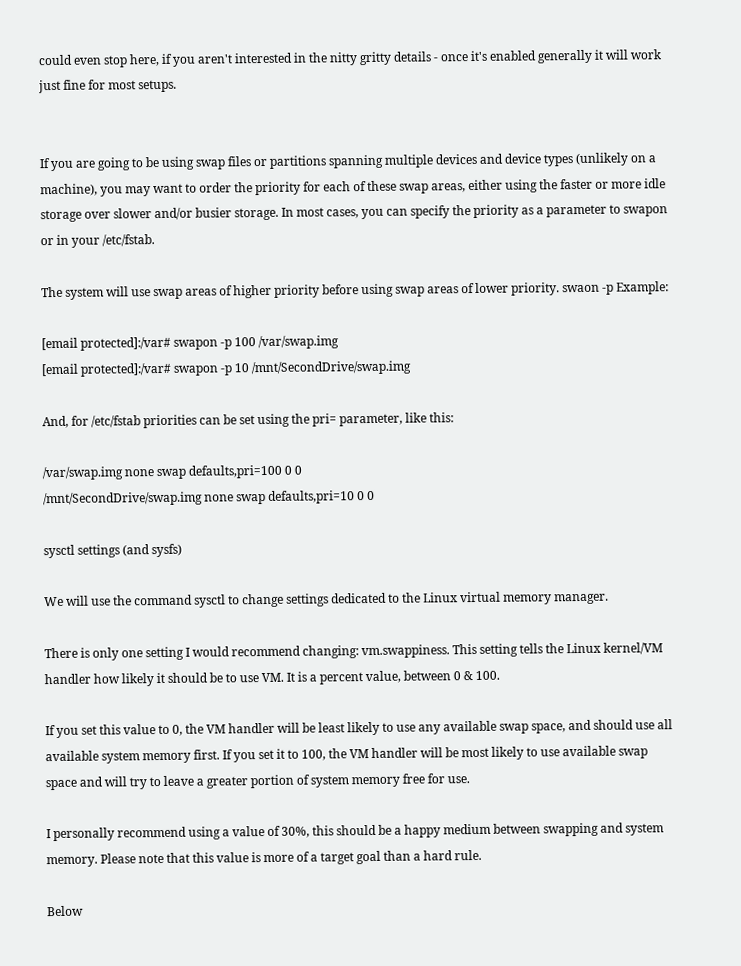could even stop here, if you aren't interested in the nitty gritty details - once it's enabled generally it will work just fine for most setups.


If you are going to be using swap files or partitions spanning multiple devices and device types (unlikely on a machine), you may want to order the priority for each of these swap areas, either using the faster or more idle storage over slower and/or busier storage. In most cases, you can specify the priority as a parameter to swapon or in your /etc/fstab.

The system will use swap areas of higher priority before using swap areas of lower priority. swaon -p Example:

[email protected]:/var# swapon -p 100 /var/swap.img
[email protected]:/var# swapon -p 10 /mnt/SecondDrive/swap.img

And, for /etc/fstab priorities can be set using the pri= parameter, like this:

/var/swap.img none swap defaults,pri=100 0 0
/mnt/SecondDrive/swap.img none swap defaults,pri=10 0 0

sysctl settings (and sysfs)

We will use the command sysctl to change settings dedicated to the Linux virtual memory manager.

There is only one setting I would recommend changing: vm.swappiness. This setting tells the Linux kernel/VM handler how likely it should be to use VM. It is a percent value, between 0 & 100.

If you set this value to 0, the VM handler will be least likely to use any available swap space, and should use all available system memory first. If you set it to 100, the VM handler will be most likely to use available swap space and will try to leave a greater portion of system memory free for use.

I personally recommend using a value of 30%, this should be a happy medium between swapping and system memory. Please note that this value is more of a target goal than a hard rule.

Below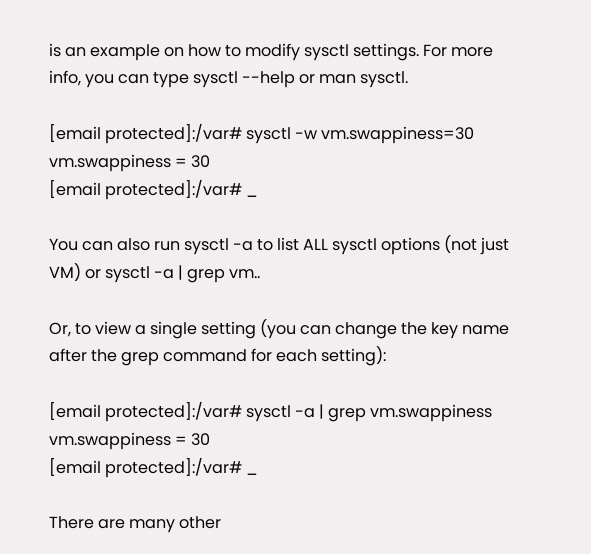is an example on how to modify sysctl settings. For more info, you can type sysctl --help or man sysctl.

[email protected]:/var# sysctl -w vm.swappiness=30
vm.swappiness = 30
[email protected]:/var# _

You can also run sysctl -a to list ALL sysctl options (not just VM) or sysctl -a | grep vm..

Or, to view a single setting (you can change the key name after the grep command for each setting):

[email protected]:/var# sysctl -a | grep vm.swappiness
vm.swappiness = 30
[email protected]:/var# _

There are many other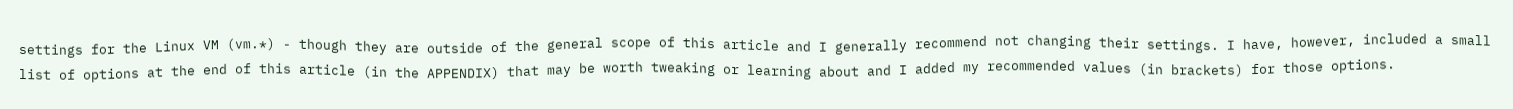settings for the Linux VM (vm.*) - though they are outside of the general scope of this article and I generally recommend not changing their settings. I have, however, included a small list of options at the end of this article (in the APPENDIX) that may be worth tweaking or learning about and I added my recommended values (in brackets) for those options.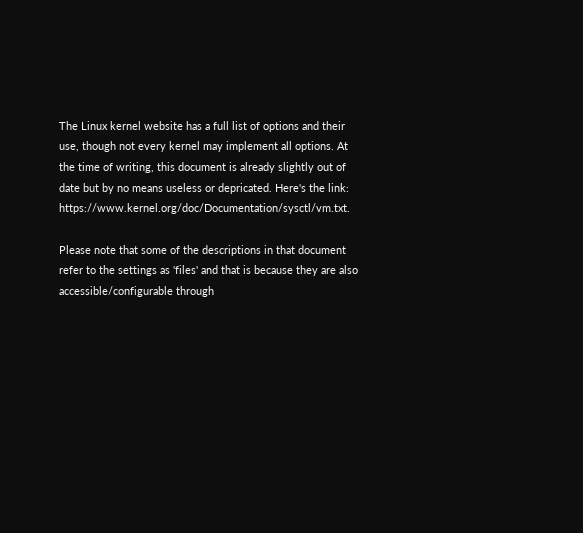The Linux kernel website has a full list of options and their use, though not every kernel may implement all options. At the time of writing, this document is already slightly out of date but by no means useless or depricated. Here's the link: https://www.kernel.org/doc/Documentation/sysctl/vm.txt.

Please note that some of the descriptions in that document refer to the settings as 'files' and that is because they are also accessible/configurable through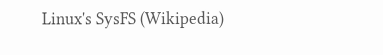Linux's SysFS (Wikipedia)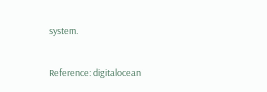system.

Reference: digitalocean